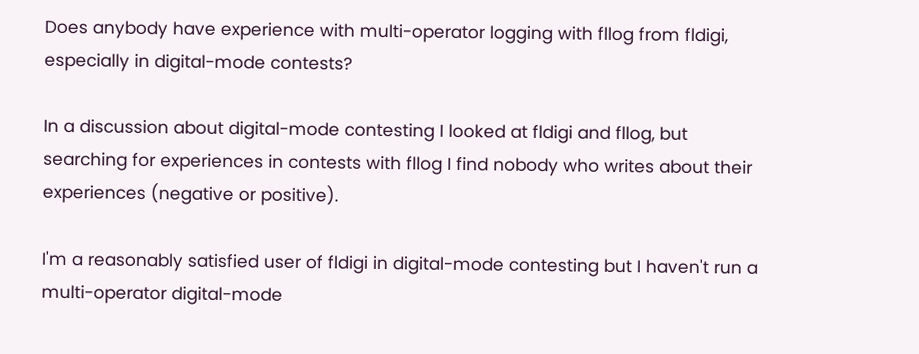Does anybody have experience with multi-operator logging with fllog from fldigi, especially in digital-mode contests?

In a discussion about digital-mode contesting I looked at fldigi and fllog, but searching for experiences in contests with fllog I find nobody who writes about their experiences (negative or positive).

I'm a reasonably satisfied user of fldigi in digital-mode contesting but I haven't run a multi-operator digital-mode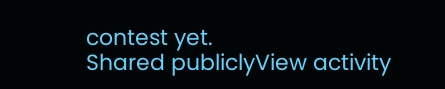contest yet.
Shared publiclyView activity